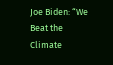Joe Biden: “We Beat the Climate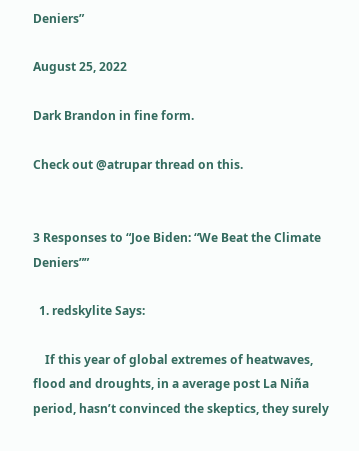Deniers”

August 25, 2022

Dark Brandon in fine form.

Check out @atrupar thread on this.


3 Responses to “Joe Biden: “We Beat the Climate Deniers””

  1. redskylite Says:

    If this year of global extremes of heatwaves, flood and droughts, in a average post La Niña period, hasn’t convinced the skeptics, they surely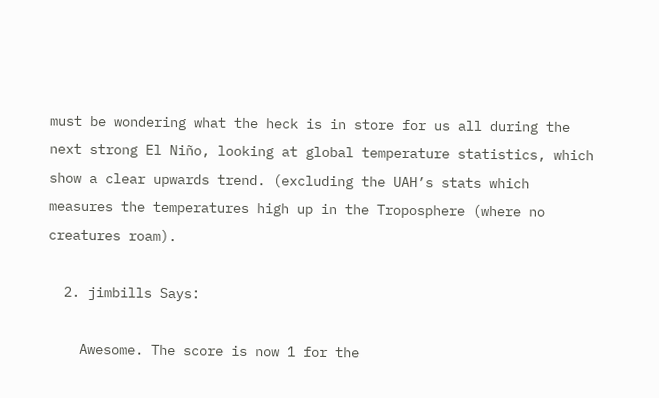must be wondering what the heck is in store for us all during the next strong El Niño, looking at global temperature statistics, which show a clear upwards trend. (excluding the UAH’s stats which measures the temperatures high up in the Troposphere (where no creatures roam).

  2. jimbills Says:

    Awesome. The score is now 1 for the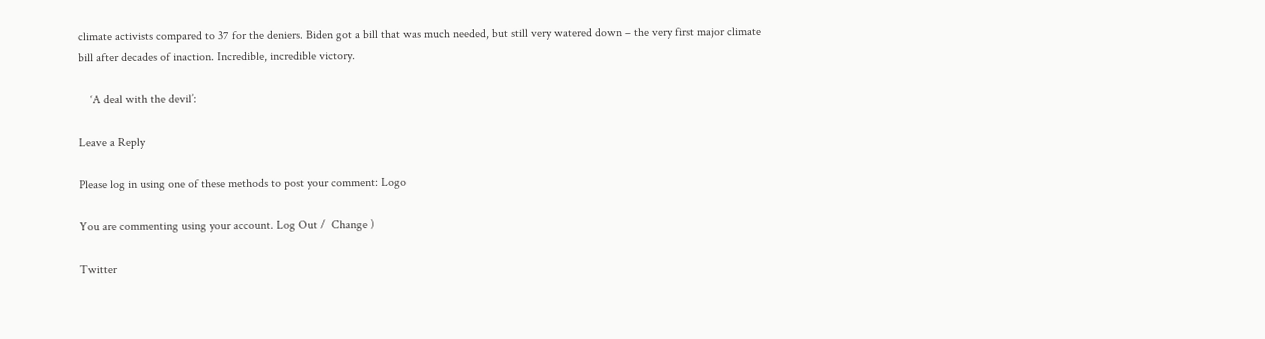climate activists compared to 37 for the deniers. Biden got a bill that was much needed, but still very watered down – the very first major climate bill after decades of inaction. Incredible, incredible victory.

    ‘A deal with the devil’:

Leave a Reply

Please log in using one of these methods to post your comment: Logo

You are commenting using your account. Log Out /  Change )

Twitter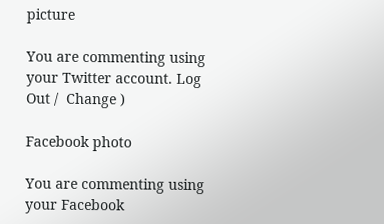picture

You are commenting using your Twitter account. Log Out /  Change )

Facebook photo

You are commenting using your Facebook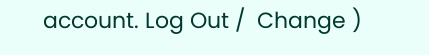account. Log Out /  Change )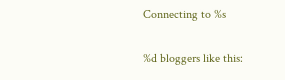Connecting to %s

%d bloggers like this: